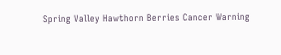Spring Valley Hawthorn Berries Cancer Warning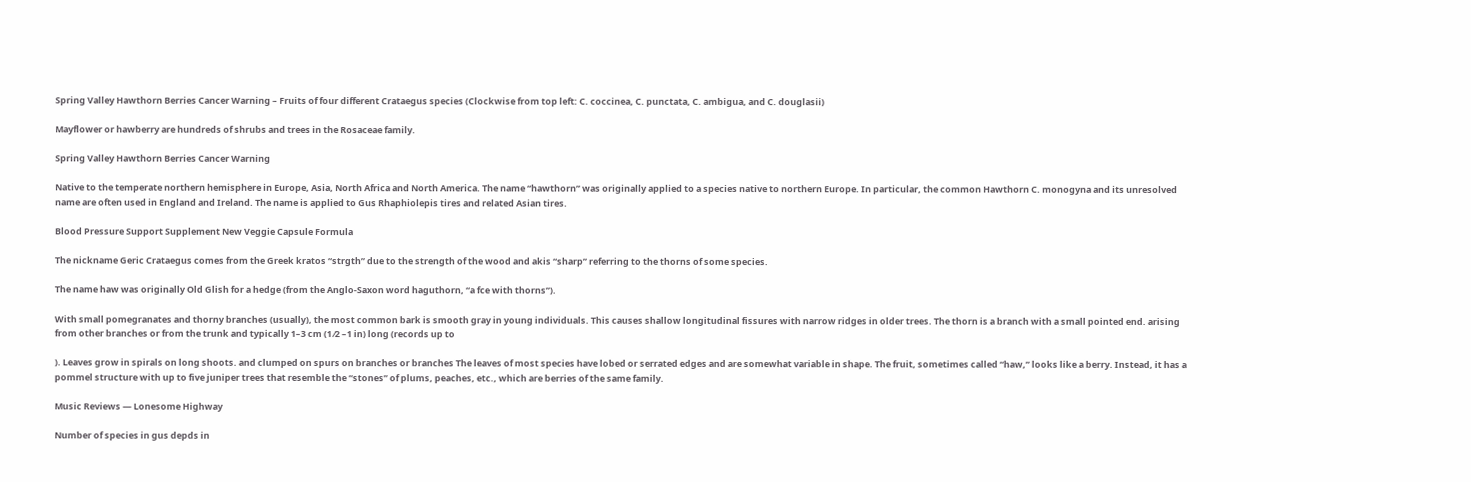Spring Valley Hawthorn Berries Cancer Warning – Fruits of four different Crataegus species (Clockwise from top left: C. coccinea, C. punctata, C. ambigua, and C. douglasii)

Mayflower or hawberry are hundreds of shrubs and trees in the Rosaceae family.

Spring Valley Hawthorn Berries Cancer Warning

Native to the temperate northern hemisphere in Europe, Asia, North Africa and North America. The name “hawthorn” was originally applied to a species native to northern Europe. In particular, the common Hawthorn C. monogyna and its unresolved name are often used in England and Ireland. The name is applied to Gus Rhaphiolepis tires and related Asian tires.

Blood Pressure Support Supplement New Veggie Capsule Formula

The nickname Geric Crataegus comes from the Greek kratos “strgth” due to the strength of the wood and akis “sharp” referring to the thorns of some species.

The name haw was originally Old Glish for a hedge (from the Anglo-Saxon word haguthorn, “a fce with thorns”).

With small pomegranates and thorny branches (usually), the most common bark is smooth gray in young individuals. This causes shallow longitudinal fissures with narrow ridges in older trees. The thorn is a branch with a small pointed end. arising from other branches or from the trunk and typically 1–3 cm (1 ⁄2 –1 in) long (records up to

). Leaves grow in spirals on long shoots. and clumped on spurs on branches or branches The leaves of most species have lobed or serrated edges and are somewhat variable in shape. The fruit, sometimes called “haw,” looks like a berry. Instead, it has a pommel structure with up to five juniper trees that resemble the “stones” of plums, peaches, etc., which are berries of the same family.

Music Reviews — Lonesome Highway

Number of species in gus depds in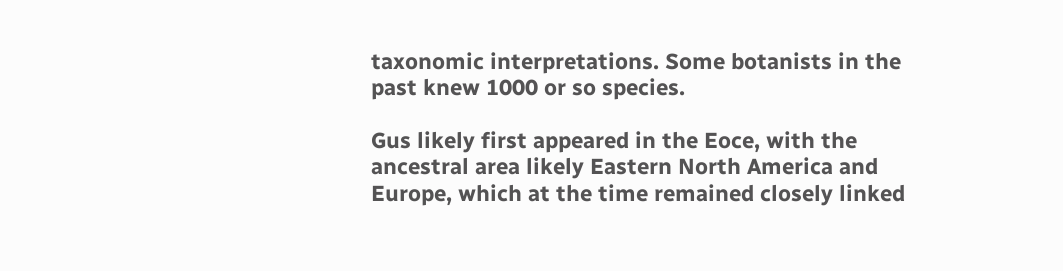taxonomic interpretations. Some botanists in the past knew 1000 or so species.

Gus likely first appeared in the Eoce, with the ancestral area likely Eastern North America and Europe, which at the time remained closely linked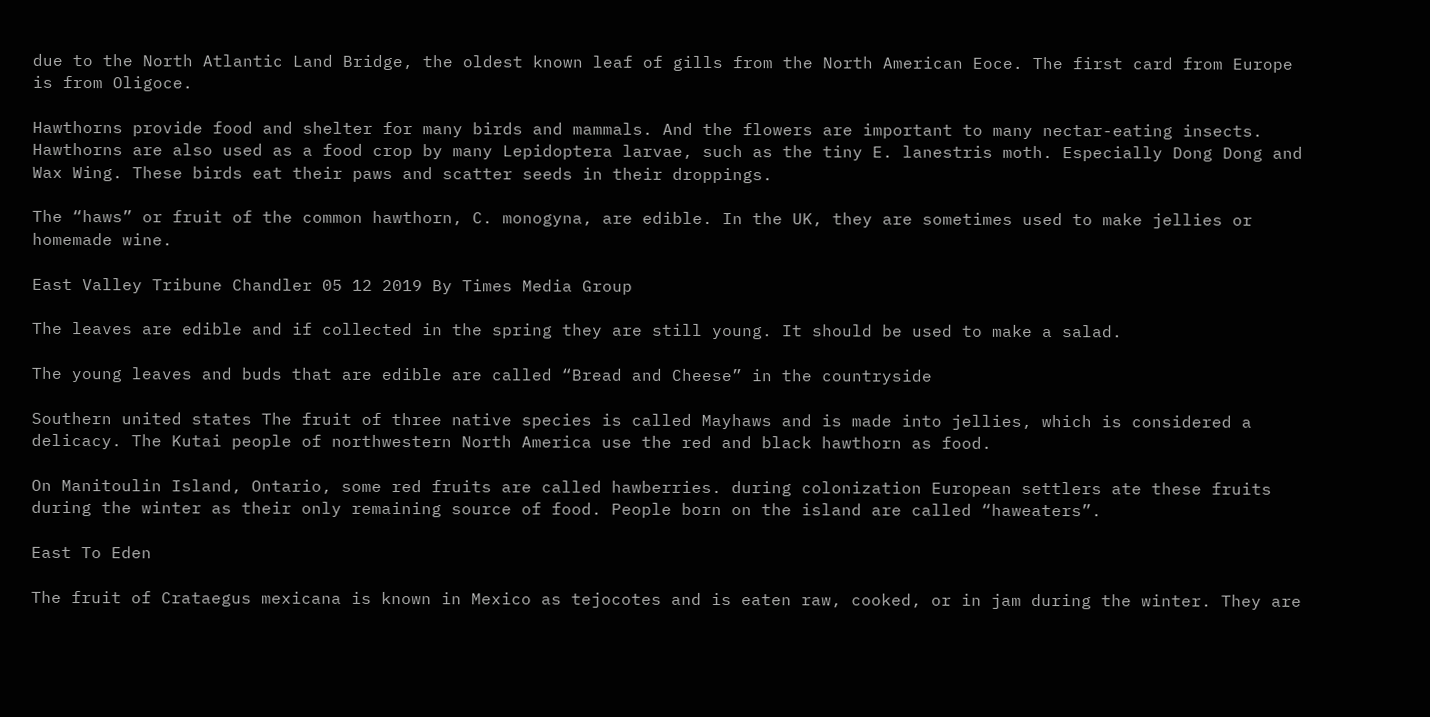due to the North Atlantic Land Bridge, the oldest known leaf of gills from the North American Eoce. The first card from Europe is from Oligoce.

Hawthorns provide food and shelter for many birds and mammals. And the flowers are important to many nectar-eating insects. Hawthorns are also used as a food crop by many Lepidoptera larvae, such as the tiny E. lanestris moth. Especially Dong Dong and Wax Wing. These birds eat their paws and scatter seeds in their droppings.

The “haws” or fruit of the common hawthorn, C. monogyna, are edible. In the UK, they are sometimes used to make jellies or homemade wine.

East Valley Tribune Chandler 05 12 2019 By Times Media Group

The leaves are edible and if collected in the spring they are still young. It should be used to make a salad.

The young leaves and buds that are edible are called “Bread and Cheese” in the countryside

Southern united states The fruit of three native species is called Mayhaws and is made into jellies, which is considered a delicacy. The Kutai people of northwestern North America use the red and black hawthorn as food.

On Manitoulin Island, Ontario, some red fruits are called hawberries. during colonization European settlers ate these fruits during the winter as their only remaining source of food. People born on the island are called “haweaters”.

East To Eden

The fruit of Crataegus mexicana is known in Mexico as tejocotes and is eaten raw, cooked, or in jam during the winter. They are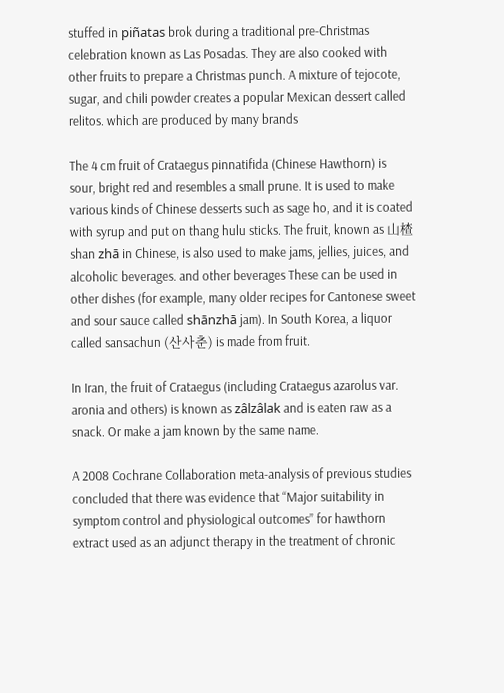stuffed in piñatas brok during a traditional pre-Christmas celebration known as Las Posadas. They are also cooked with other fruits to prepare a Christmas punch. A mixture of tejocote, sugar, and chili powder creates a popular Mexican dessert called relitos. which are produced by many brands

The 4 cm fruit of Crataegus pinnatifida (Chinese Hawthorn) is sour, bright red and resembles a small prune. It is used to make various kinds of Chinese desserts such as sage ho, and it is coated with syrup and put on thang hulu sticks. The fruit, known as 山楂 shan zhā in Chinese, is also used to make jams, jellies, juices, and alcoholic beverages. and other beverages These can be used in other dishes (for example, many older recipes for Cantonese sweet and sour sauce called shānzhā jam). In South Korea, a liquor called sansachun (산사춘) is made from fruit.

In Iran, the fruit of Crataegus (including Crataegus azarolus var. aronia and others) is known as zâlzâlak and is eaten raw as a snack. Or make a jam known by the same name.

A 2008 Cochrane Collaboration meta-analysis of previous studies concluded that there was evidence that “Major suitability in symptom control and physiological outcomes” for hawthorn extract used as an adjunct therapy in the treatment of chronic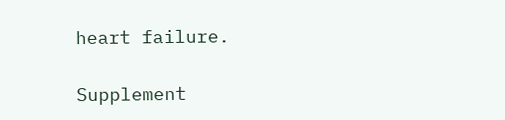heart failure.

Supplement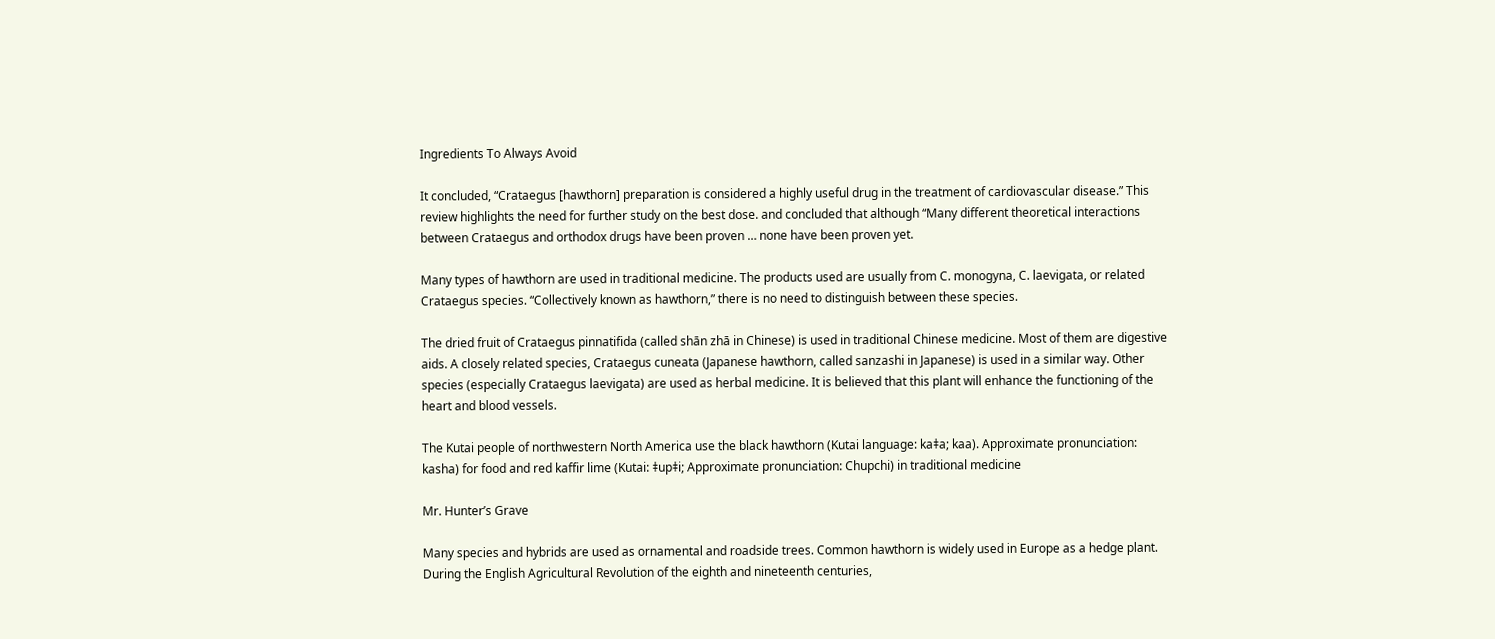Ingredients To Always Avoid

It concluded, “Crataegus [hawthorn] preparation is considered a highly useful drug in the treatment of cardiovascular disease.” This review highlights the need for further study on the best dose. and concluded that although “Many different theoretical interactions between Crataegus and orthodox drugs have been proven … none have been proven yet.

Many types of hawthorn are used in traditional medicine. The products used are usually from C. monogyna, C. laevigata, or related Crataegus species. “Collectively known as hawthorn,” there is no need to distinguish between these species.

The dried fruit of Crataegus pinnatifida (called shān zhā in Chinese) is used in traditional Chinese medicine. Most of them are digestive aids. A closely related species, Crataegus cuneata (Japanese hawthorn, called sanzashi in Japanese) is used in a similar way. Other species (especially Crataegus laevigata) are used as herbal medicine. It is believed that this plant will enhance the functioning of the heart and blood vessels.

The Kutai people of northwestern North America use the black hawthorn (Kutai language: kaǂa; kaa). Approximate pronunciation: kasha) for food and red kaffir lime (Kutai: ǂupǂi; Approximate pronunciation: Chupchi) in traditional medicine

Mr. Hunter’s Grave

Many species and hybrids are used as ornamental and roadside trees. Common hawthorn is widely used in Europe as a hedge plant. During the English Agricultural Revolution of the eighth and nineteenth centuries,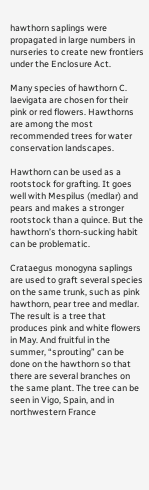hawthorn saplings were propagated in large numbers in nurseries to create new frontiers under the Enclosure Act.

Many species of hawthorn C. laevigata are chosen for their pink or red flowers. Hawthorns are among the most recommended trees for water conservation landscapes.

Hawthorn can be used as a rootstock for grafting. It goes well with Mespilus (medlar) and pears and makes a stronger rootstock than a quince. But the hawthorn’s thorn-sucking habit can be problematic.

Crataegus monogyna saplings are used to graft several species on the same trunk, such as pink hawthorn, pear tree and medlar. The result is a tree that produces pink and white flowers in May. And fruitful in the summer, “sprouting” can be done on the hawthorn so that there are several branches on the same plant. The tree can be seen in Vigo, Spain, and in northwestern France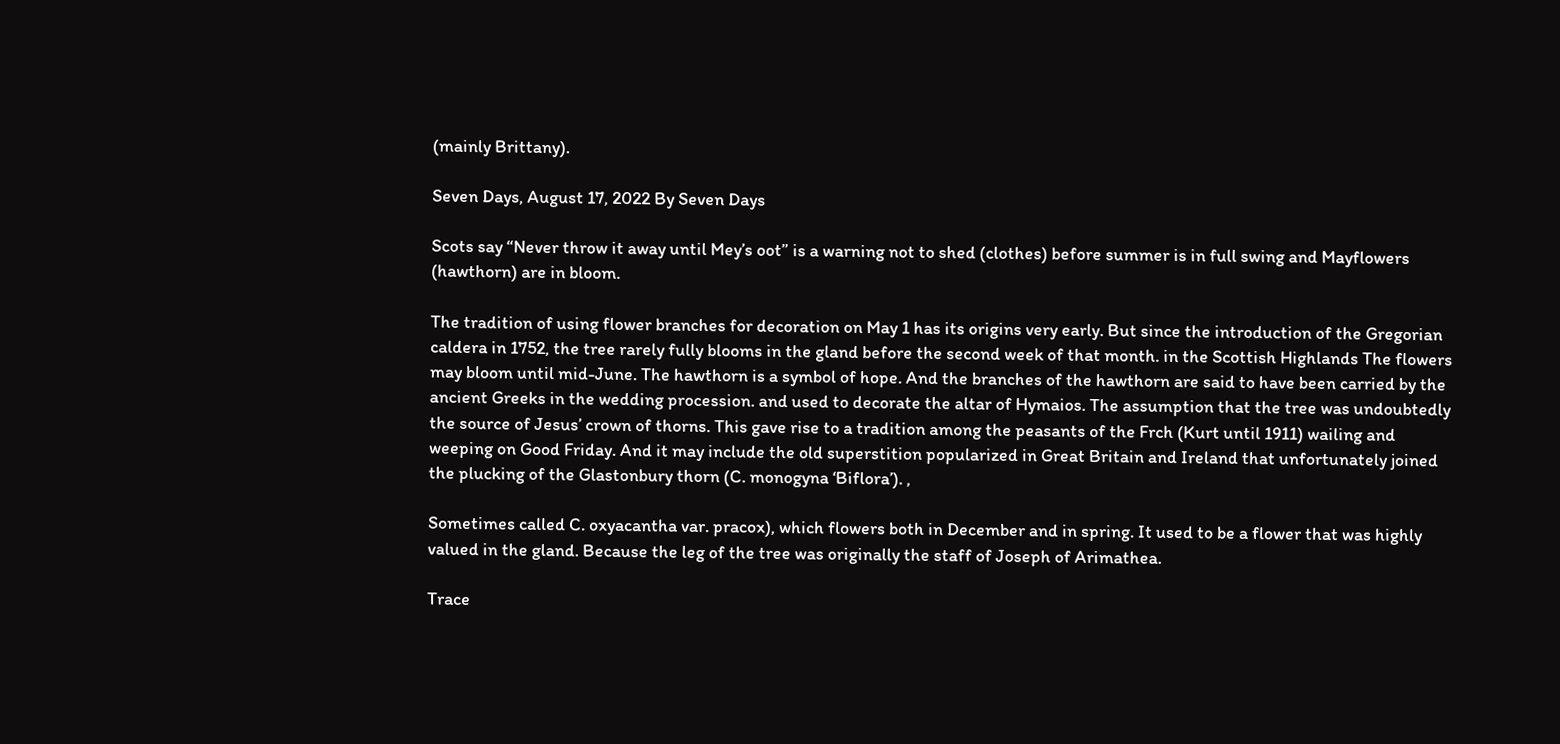(mainly Brittany).

Seven Days, August 17, 2022 By Seven Days

Scots say “Never throw it away until Mey’s oot” is a warning not to shed (clothes) before summer is in full swing and Mayflowers (hawthorn) are in bloom.

The tradition of using flower branches for decoration on May 1 has its origins very early. But since the introduction of the Gregorian caldera in 1752, the tree rarely fully blooms in the gland before the second week of that month. in the Scottish Highlands The flowers may bloom until mid-June. The hawthorn is a symbol of hope. And the branches of the hawthorn are said to have been carried by the ancient Greeks in the wedding procession. and used to decorate the altar of Hymaios. The assumption that the tree was undoubtedly the source of Jesus’ crown of thorns. This gave rise to a tradition among the peasants of the Frch (Kurt until 1911) wailing and weeping on Good Friday. And it may include the old superstition popularized in Great Britain and Ireland that unfortunately joined the plucking of the Glastonbury thorn (C. monogyna ‘Biflora’). ,

Sometimes called C. oxyacantha var. pracox), which flowers both in December and in spring. It used to be a flower that was highly valued in the gland. Because the leg of the tree was originally the staff of Joseph of Arimathea.

Trace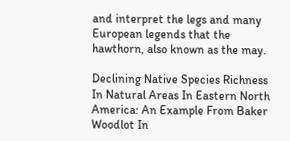and interpret the legs and many European legends that the hawthorn, also known as the may.

Declining Native Species Richness In Natural Areas In Eastern North America: An Example From Baker Woodlot In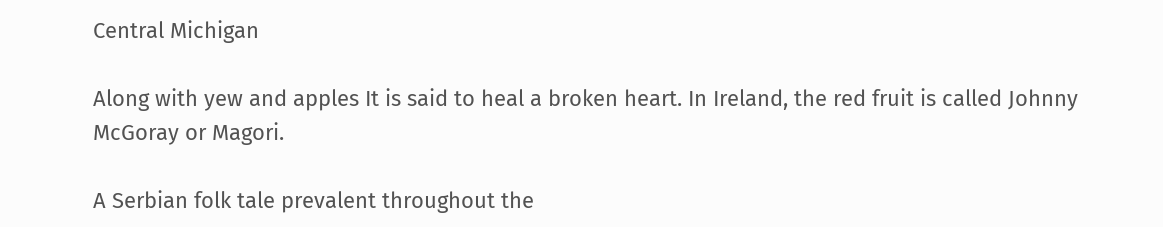Central Michigan

Along with yew and apples It is said to heal a broken heart. In Ireland, the red fruit is called Johnny McGoray or Magori.

A Serbian folk tale prevalent throughout the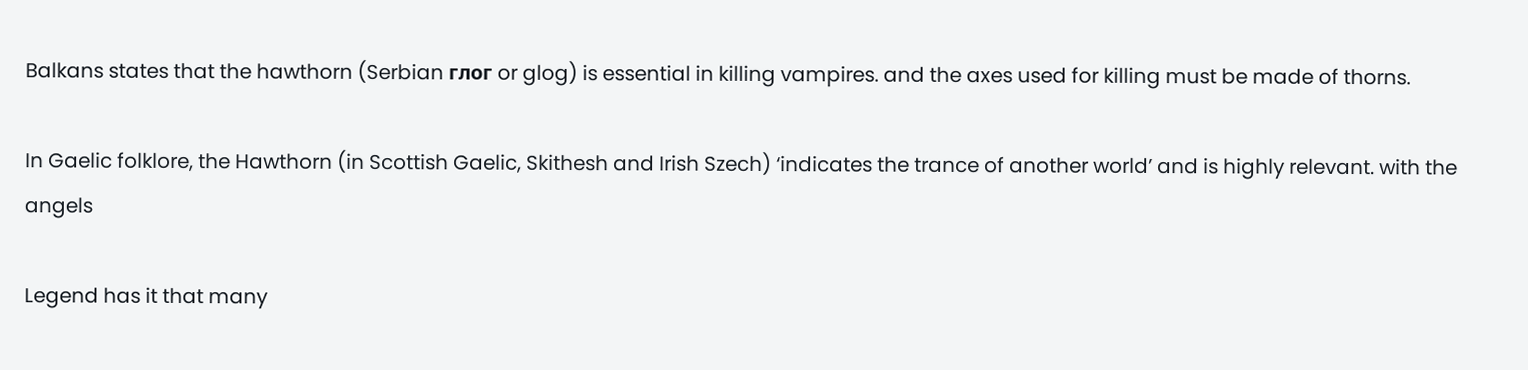Balkans states that the hawthorn (Serbian глог or glog) is essential in killing vampires. and the axes used for killing must be made of thorns.

In Gaelic folklore, the Hawthorn (in Scottish Gaelic, Skithesh and Irish Szech) ‘indicates the trance of another world’ and is highly relevant. with the angels

Legend has it that many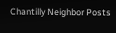Chantilly Neighbor Posts